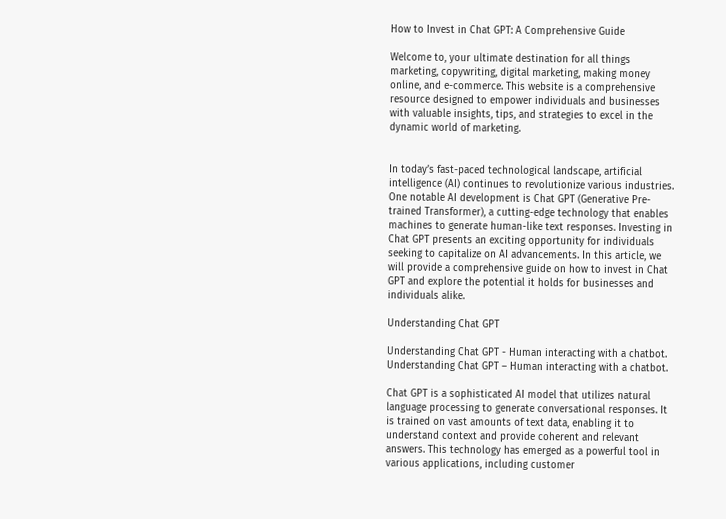How to Invest in Chat GPT: A Comprehensive Guide

Welcome to, your ultimate destination for all things marketing, copywriting, digital marketing, making money online, and e-commerce. This website is a comprehensive resource designed to empower individuals and businesses with valuable insights, tips, and strategies to excel in the dynamic world of marketing.


In today’s fast-paced technological landscape, artificial intelligence (AI) continues to revolutionize various industries. One notable AI development is Chat GPT (Generative Pre-trained Transformer), a cutting-edge technology that enables machines to generate human-like text responses. Investing in Chat GPT presents an exciting opportunity for individuals seeking to capitalize on AI advancements. In this article, we will provide a comprehensive guide on how to invest in Chat GPT and explore the potential it holds for businesses and individuals alike.

Understanding Chat GPT

Understanding Chat GPT - Human interacting with a chatbot.
Understanding Chat GPT – Human interacting with a chatbot.

Chat GPT is a sophisticated AI model that utilizes natural language processing to generate conversational responses. It is trained on vast amounts of text data, enabling it to understand context and provide coherent and relevant answers. This technology has emerged as a powerful tool in various applications, including customer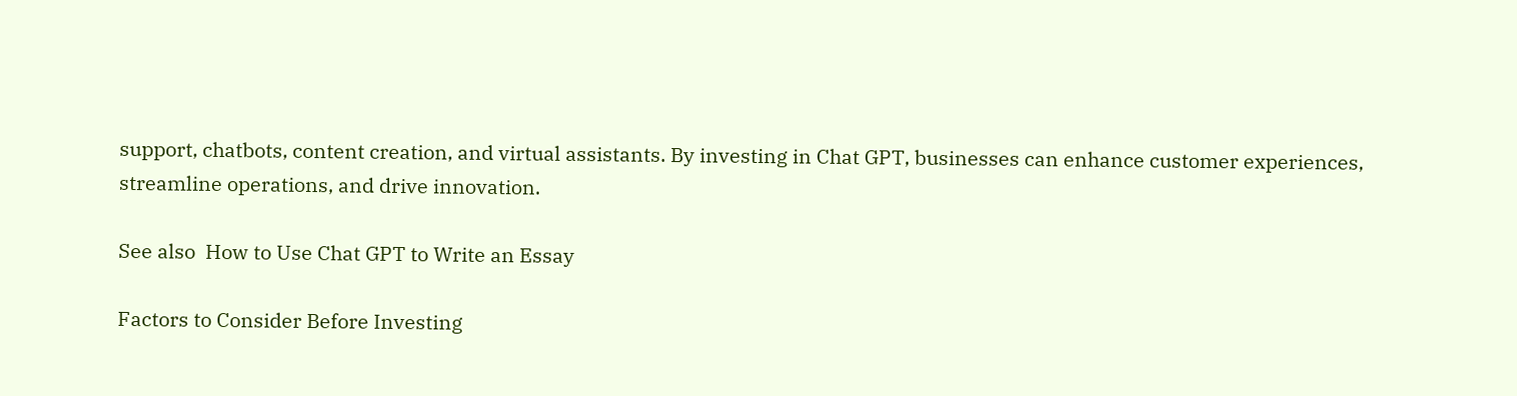support, chatbots, content creation, and virtual assistants. By investing in Chat GPT, businesses can enhance customer experiences, streamline operations, and drive innovation.

See also  How to Use Chat GPT to Write an Essay

Factors to Consider Before Investing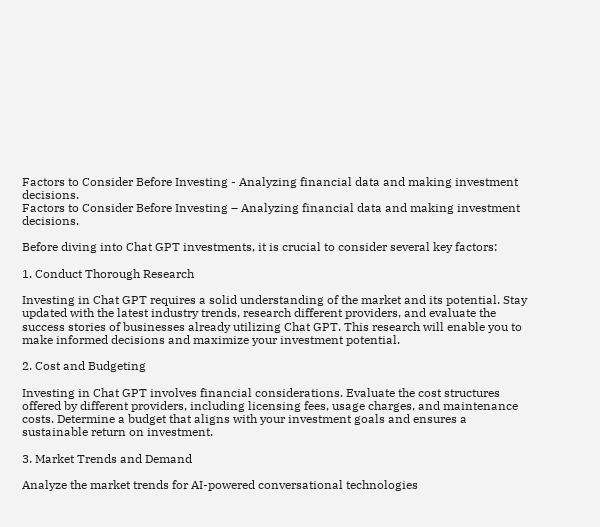Factors to Consider Before Investing - Analyzing financial data and making investment decisions.
Factors to Consider Before Investing – Analyzing financial data and making investment decisions.

Before diving into Chat GPT investments, it is crucial to consider several key factors:

1. Conduct Thorough Research

Investing in Chat GPT requires a solid understanding of the market and its potential. Stay updated with the latest industry trends, research different providers, and evaluate the success stories of businesses already utilizing Chat GPT. This research will enable you to make informed decisions and maximize your investment potential.

2. Cost and Budgeting

Investing in Chat GPT involves financial considerations. Evaluate the cost structures offered by different providers, including licensing fees, usage charges, and maintenance costs. Determine a budget that aligns with your investment goals and ensures a sustainable return on investment.

3. Market Trends and Demand

Analyze the market trends for AI-powered conversational technologies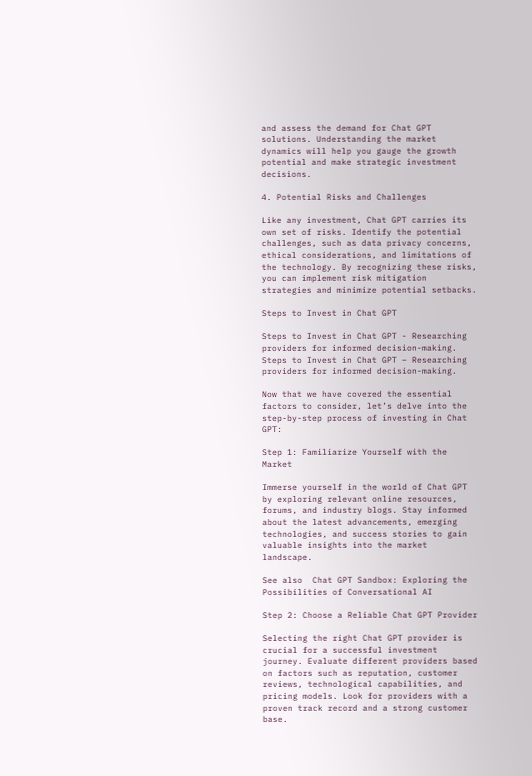and assess the demand for Chat GPT solutions. Understanding the market dynamics will help you gauge the growth potential and make strategic investment decisions.

4. Potential Risks and Challenges

Like any investment, Chat GPT carries its own set of risks. Identify the potential challenges, such as data privacy concerns, ethical considerations, and limitations of the technology. By recognizing these risks, you can implement risk mitigation strategies and minimize potential setbacks.

Steps to Invest in Chat GPT

Steps to Invest in Chat GPT - Researching providers for informed decision-making.
Steps to Invest in Chat GPT – Researching providers for informed decision-making.

Now that we have covered the essential factors to consider, let’s delve into the step-by-step process of investing in Chat GPT:

Step 1: Familiarize Yourself with the Market

Immerse yourself in the world of Chat GPT by exploring relevant online resources, forums, and industry blogs. Stay informed about the latest advancements, emerging technologies, and success stories to gain valuable insights into the market landscape.

See also  Chat GPT Sandbox: Exploring the Possibilities of Conversational AI

Step 2: Choose a Reliable Chat GPT Provider

Selecting the right Chat GPT provider is crucial for a successful investment journey. Evaluate different providers based on factors such as reputation, customer reviews, technological capabilities, and pricing models. Look for providers with a proven track record and a strong customer base.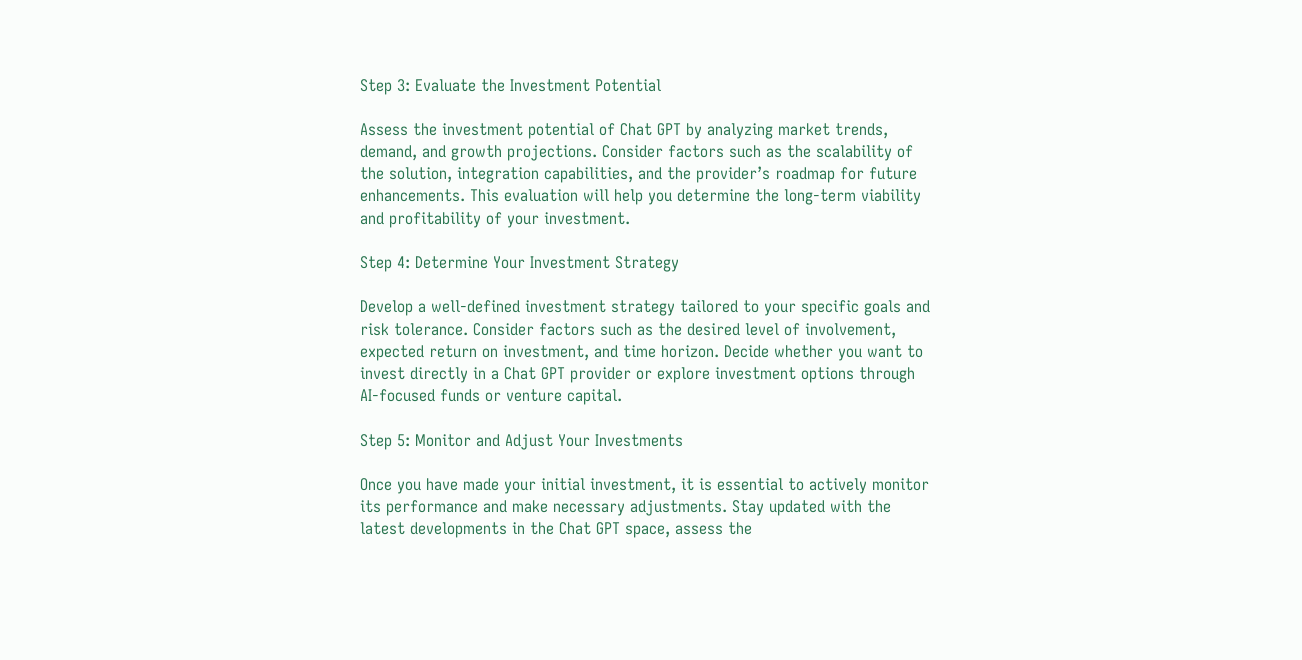Step 3: Evaluate the Investment Potential

Assess the investment potential of Chat GPT by analyzing market trends, demand, and growth projections. Consider factors such as the scalability of the solution, integration capabilities, and the provider’s roadmap for future enhancements. This evaluation will help you determine the long-term viability and profitability of your investment.

Step 4: Determine Your Investment Strategy

Develop a well-defined investment strategy tailored to your specific goals and risk tolerance. Consider factors such as the desired level of involvement, expected return on investment, and time horizon. Decide whether you want to invest directly in a Chat GPT provider or explore investment options through AI-focused funds or venture capital.

Step 5: Monitor and Adjust Your Investments

Once you have made your initial investment, it is essential to actively monitor its performance and make necessary adjustments. Stay updated with the latest developments in the Chat GPT space, assess the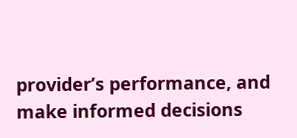provider’s performance, and make informed decisions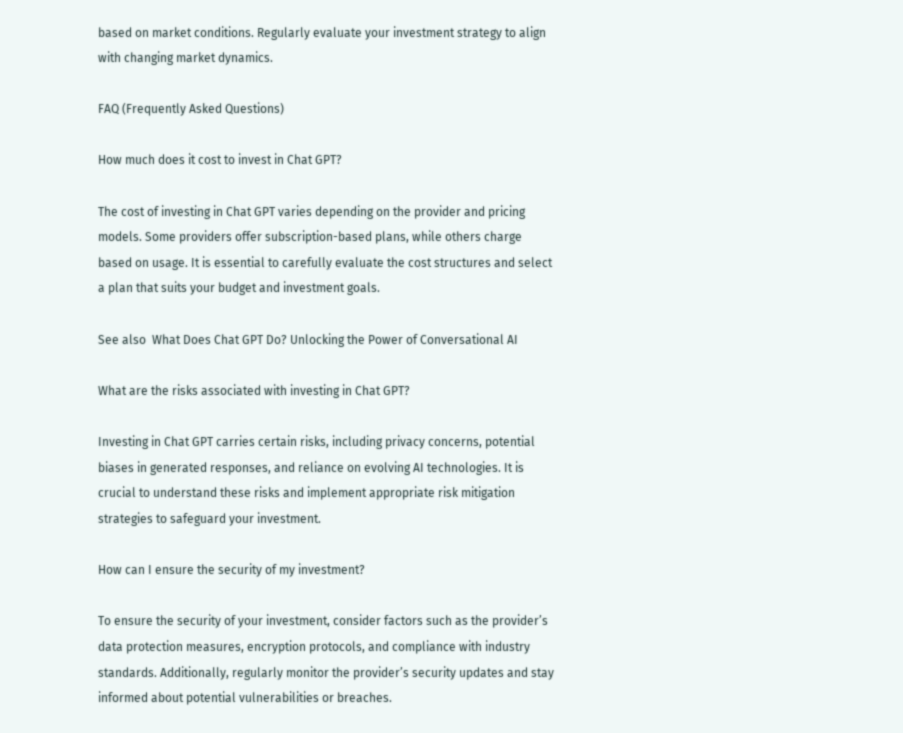based on market conditions. Regularly evaluate your investment strategy to align with changing market dynamics.

FAQ (Frequently Asked Questions)

How much does it cost to invest in Chat GPT?

The cost of investing in Chat GPT varies depending on the provider and pricing models. Some providers offer subscription-based plans, while others charge based on usage. It is essential to carefully evaluate the cost structures and select a plan that suits your budget and investment goals.

See also  What Does Chat GPT Do? Unlocking the Power of Conversational AI

What are the risks associated with investing in Chat GPT?

Investing in Chat GPT carries certain risks, including privacy concerns, potential biases in generated responses, and reliance on evolving AI technologies. It is crucial to understand these risks and implement appropriate risk mitigation strategies to safeguard your investment.

How can I ensure the security of my investment?

To ensure the security of your investment, consider factors such as the provider’s data protection measures, encryption protocols, and compliance with industry standards. Additionally, regularly monitor the provider’s security updates and stay informed about potential vulnerabilities or breaches.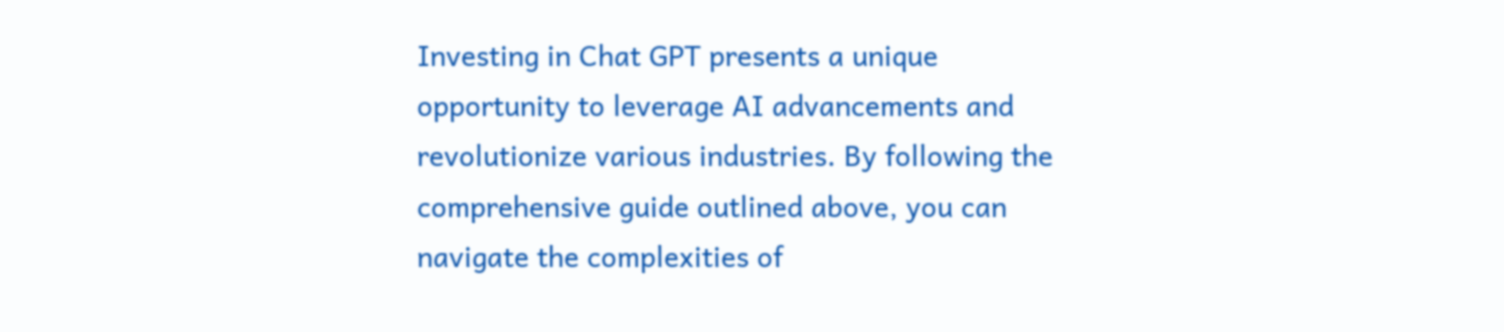Investing in Chat GPT presents a unique opportunity to leverage AI advancements and revolutionize various industries. By following the comprehensive guide outlined above, you can navigate the complexities of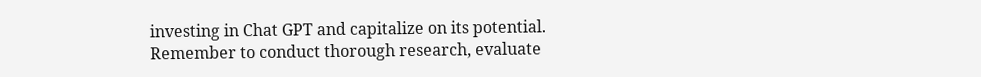investing in Chat GPT and capitalize on its potential. Remember to conduct thorough research, evaluate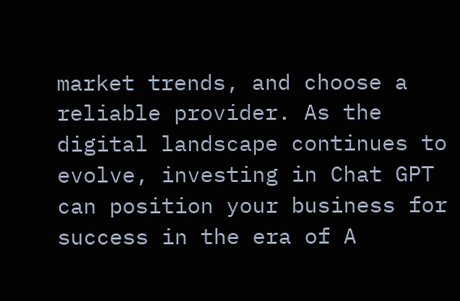market trends, and choose a reliable provider. As the digital landscape continues to evolve, investing in Chat GPT can position your business for success in the era of A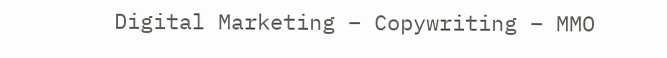Digital Marketing – Copywriting – MMO